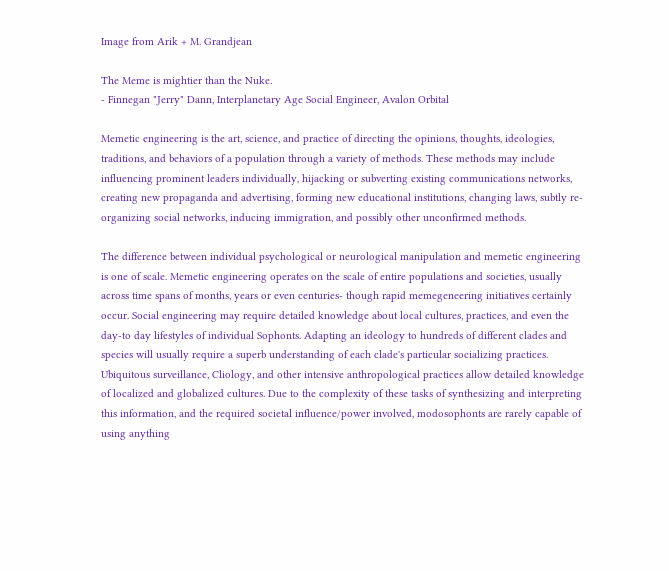Image from Arik + M. Grandjean

The Meme is mightier than the Nuke.
- Finnegan "Jerry" Dann, Interplanetary Age Social Engineer, Avalon Orbital

Memetic engineering is the art, science, and practice of directing the opinions, thoughts, ideologies, traditions, and behaviors of a population through a variety of methods. These methods may include influencing prominent leaders individually, hijacking or subverting existing communications networks, creating new propaganda and advertising, forming new educational institutions, changing laws, subtly re-organizing social networks, inducing immigration, and possibly other unconfirmed methods.

The difference between individual psychological or neurological manipulation and memetic engineering is one of scale. Memetic engineering operates on the scale of entire populations and societies, usually across time spans of months, years or even centuries- though rapid memegeneering initiatives certainly occur. Social engineering may require detailed knowledge about local cultures, practices, and even the day-to day lifestyles of individual Sophonts. Adapting an ideology to hundreds of different clades and species will usually require a superb understanding of each clade's particular socializing practices. Ubiquitous surveillance, Cliology, and other intensive anthropological practices allow detailed knowledge of localized and globalized cultures. Due to the complexity of these tasks of synthesizing and interpreting this information, and the required societal influence/power involved, modosophonts are rarely capable of using anything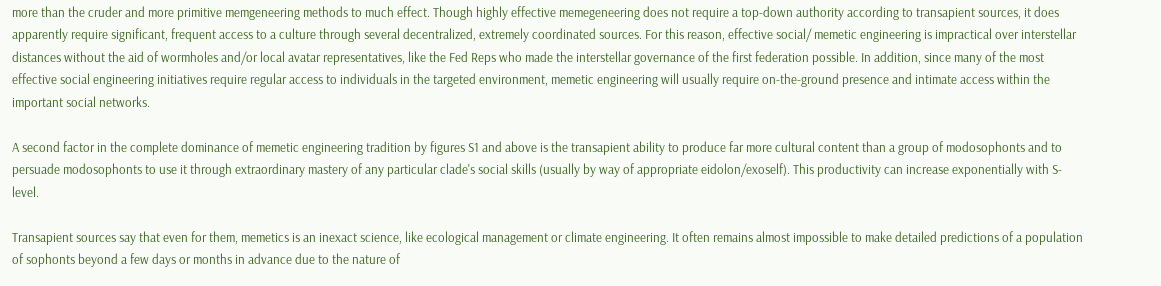more than the cruder and more primitive memgeneering methods to much effect. Though highly effective memegeneering does not require a top-down authority according to transapient sources, it does apparently require significant, frequent access to a culture through several decentralized, extremely coordinated sources. For this reason, effective social/ memetic engineering is impractical over interstellar distances without the aid of wormholes and/or local avatar representatives, like the Fed Reps who made the interstellar governance of the first federation possible. In addition, since many of the most effective social engineering initiatives require regular access to individuals in the targeted environment, memetic engineering will usually require on-the-ground presence and intimate access within the important social networks.

A second factor in the complete dominance of memetic engineering tradition by figures S1 and above is the transapient ability to produce far more cultural content than a group of modosophonts and to persuade modosophonts to use it through extraordinary mastery of any particular clade's social skills (usually by way of appropriate eidolon/exoself). This productivity can increase exponentially with S-level.

Transapient sources say that even for them, memetics is an inexact science, like ecological management or climate engineering. It often remains almost impossible to make detailed predictions of a population of sophonts beyond a few days or months in advance due to the nature of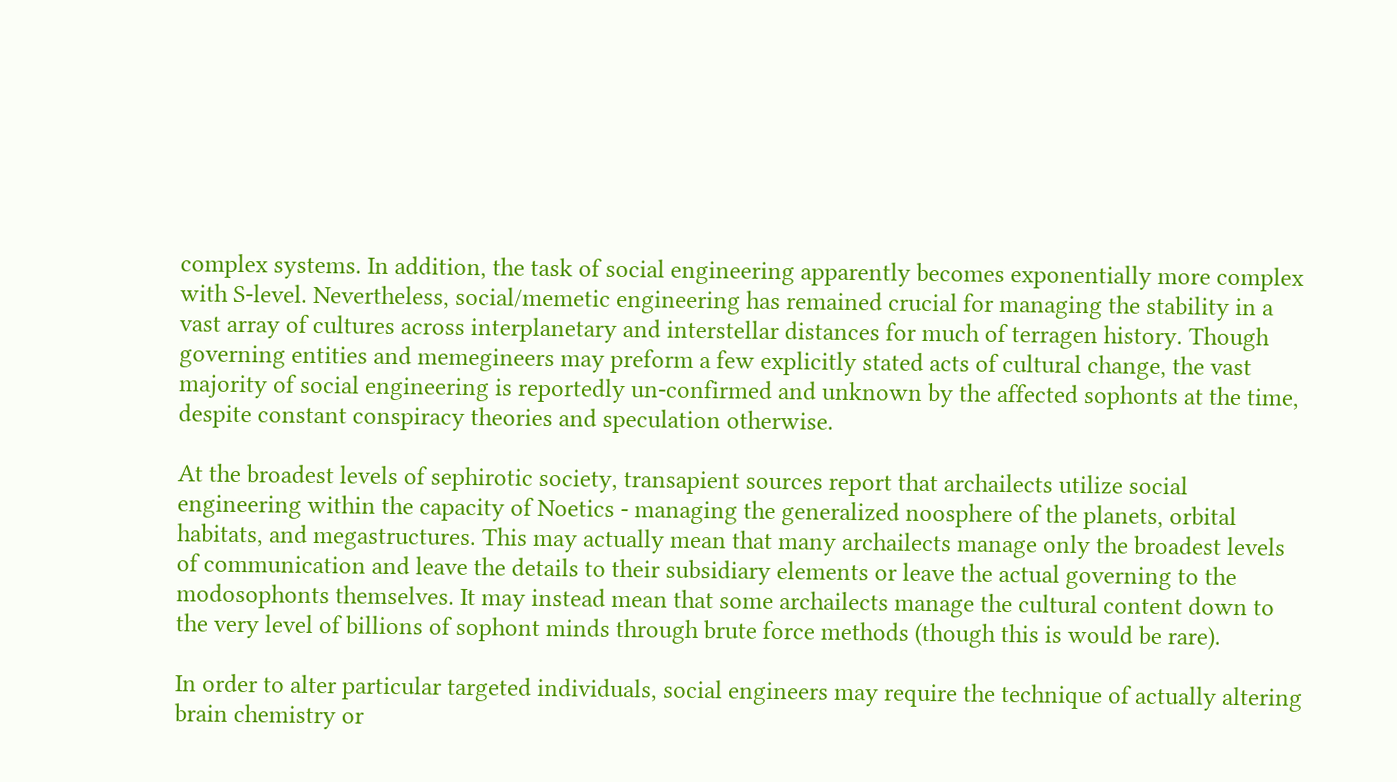complex systems. In addition, the task of social engineering apparently becomes exponentially more complex with S-level. Nevertheless, social/memetic engineering has remained crucial for managing the stability in a vast array of cultures across interplanetary and interstellar distances for much of terragen history. Though governing entities and memegineers may preform a few explicitly stated acts of cultural change, the vast majority of social engineering is reportedly un-confirmed and unknown by the affected sophonts at the time, despite constant conspiracy theories and speculation otherwise.

At the broadest levels of sephirotic society, transapient sources report that archailects utilize social engineering within the capacity of Noetics - managing the generalized noosphere of the planets, orbital habitats, and megastructures. This may actually mean that many archailects manage only the broadest levels of communication and leave the details to their subsidiary elements or leave the actual governing to the modosophonts themselves. It may instead mean that some archailects manage the cultural content down to the very level of billions of sophont minds through brute force methods (though this is would be rare).

In order to alter particular targeted individuals, social engineers may require the technique of actually altering brain chemistry or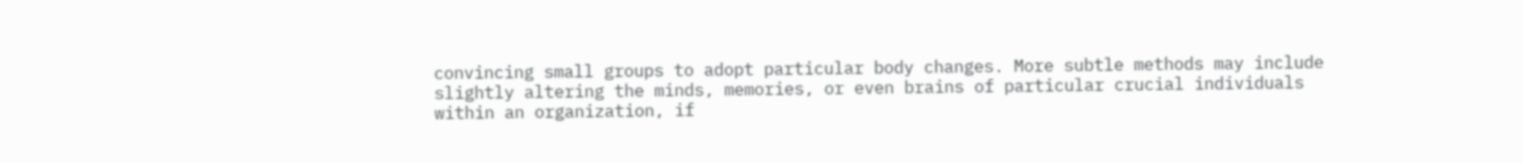convincing small groups to adopt particular body changes. More subtle methods may include slightly altering the minds, memories, or even brains of particular crucial individuals within an organization, if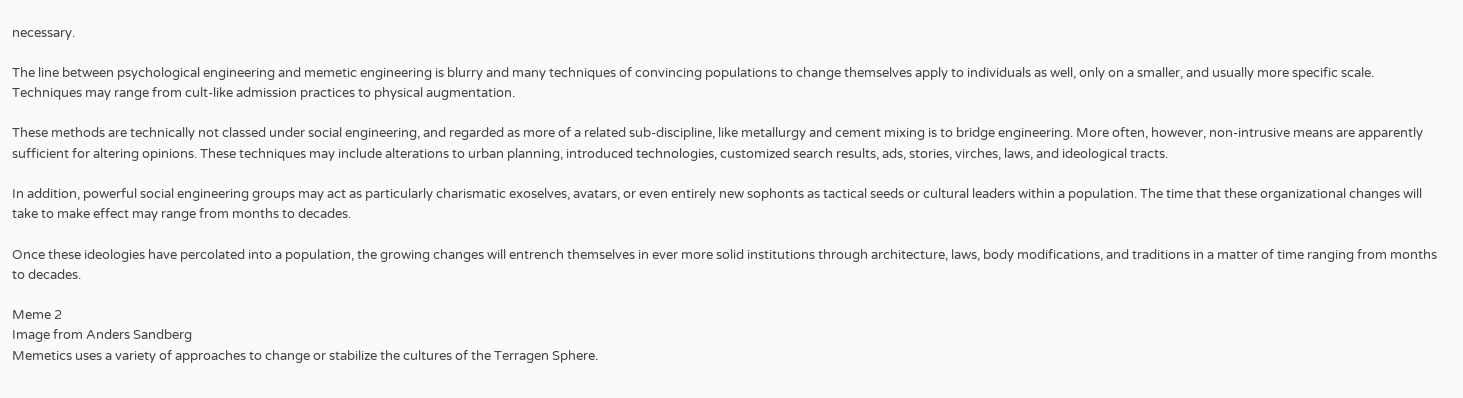necessary.

The line between psychological engineering and memetic engineering is blurry and many techniques of convincing populations to change themselves apply to individuals as well, only on a smaller, and usually more specific scale. Techniques may range from cult-like admission practices to physical augmentation.

These methods are technically not classed under social engineering, and regarded as more of a related sub-discipline, like metallurgy and cement mixing is to bridge engineering. More often, however, non-intrusive means are apparently sufficient for altering opinions. These techniques may include alterations to urban planning, introduced technologies, customized search results, ads, stories, virches, laws, and ideological tracts.

In addition, powerful social engineering groups may act as particularly charismatic exoselves, avatars, or even entirely new sophonts as tactical seeds or cultural leaders within a population. The time that these organizational changes will take to make effect may range from months to decades.

Once these ideologies have percolated into a population, the growing changes will entrench themselves in ever more solid institutions through architecture, laws, body modifications, and traditions in a matter of time ranging from months to decades.

Meme 2
Image from Anders Sandberg
Memetics uses a variety of approaches to change or stabilize the cultures of the Terragen Sphere.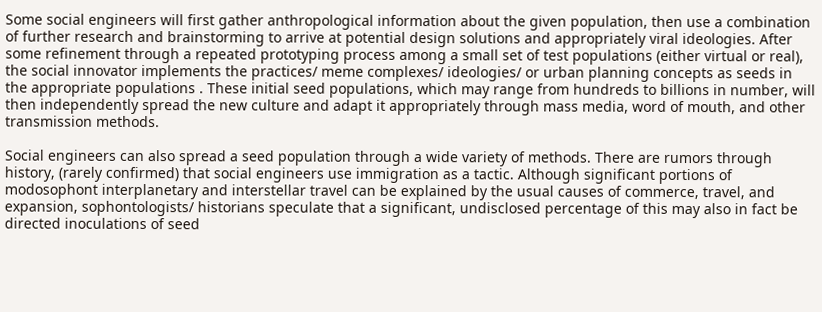Some social engineers will first gather anthropological information about the given population, then use a combination of further research and brainstorming to arrive at potential design solutions and appropriately viral ideologies. After some refinement through a repeated prototyping process among a small set of test populations (either virtual or real), the social innovator implements the practices/ meme complexes/ ideologies/ or urban planning concepts as seeds in the appropriate populations . These initial seed populations, which may range from hundreds to billions in number, will then independently spread the new culture and adapt it appropriately through mass media, word of mouth, and other transmission methods.

Social engineers can also spread a seed population through a wide variety of methods. There are rumors through history, (rarely confirmed) that social engineers use immigration as a tactic. Although significant portions of modosophont interplanetary and interstellar travel can be explained by the usual causes of commerce, travel, and expansion, sophontologists/ historians speculate that a significant, undisclosed percentage of this may also in fact be directed inoculations of seed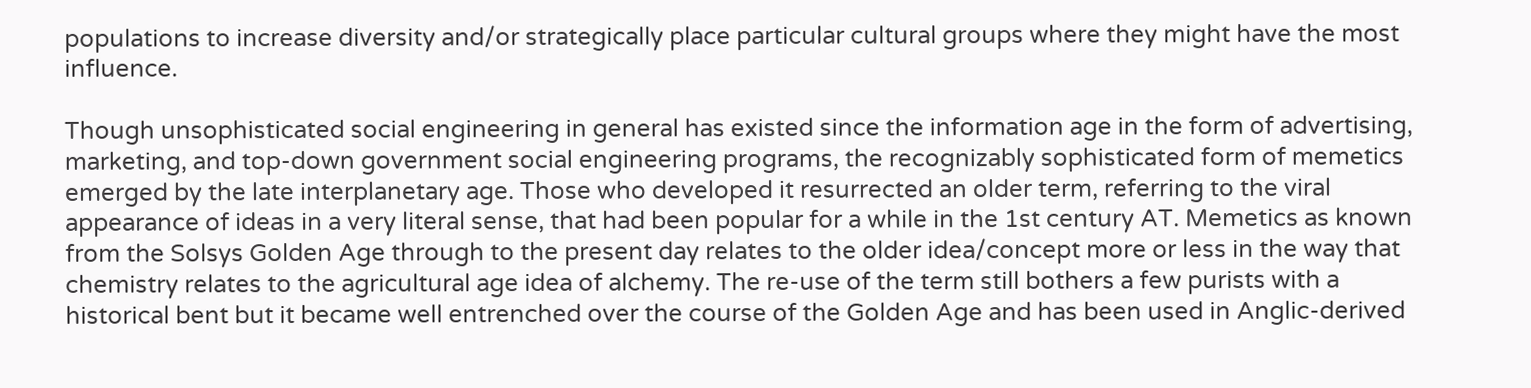populations to increase diversity and/or strategically place particular cultural groups where they might have the most influence.

Though unsophisticated social engineering in general has existed since the information age in the form of advertising, marketing, and top-down government social engineering programs, the recognizably sophisticated form of memetics emerged by the late interplanetary age. Those who developed it resurrected an older term, referring to the viral appearance of ideas in a very literal sense, that had been popular for a while in the 1st century AT. Memetics as known from the Solsys Golden Age through to the present day relates to the older idea/concept more or less in the way that chemistry relates to the agricultural age idea of alchemy. The re-use of the term still bothers a few purists with a historical bent but it became well entrenched over the course of the Golden Age and has been used in Anglic-derived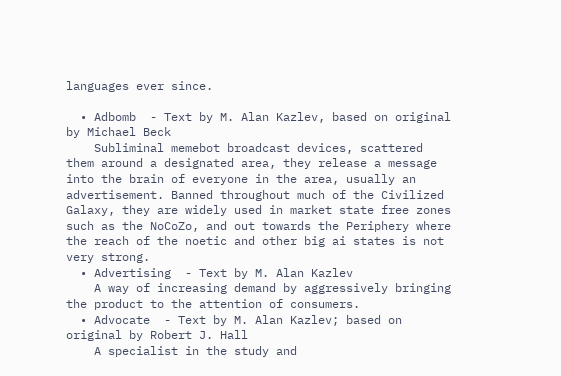languages ever since.

  • Adbomb  - Text by M. Alan Kazlev, based on original by Michael Beck
    Subliminal memebot broadcast devices, scattered them around a designated area, they release a message into the brain of everyone in the area, usually an advertisement. Banned throughout much of the Civilized Galaxy, they are widely used in market state free zones such as the NoCoZo, and out towards the Periphery where the reach of the noetic and other big ai states is not very strong.
  • Advertising  - Text by M. Alan Kazlev
    A way of increasing demand by aggressively bringing the product to the attention of consumers.
  • Advocate  - Text by M. Alan Kazlev; based on original by Robert J. Hall
    A specialist in the study and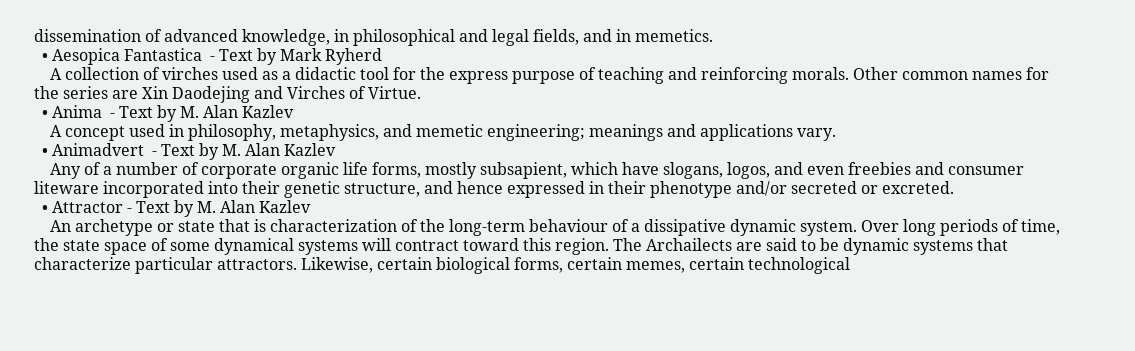dissemination of advanced knowledge, in philosophical and legal fields, and in memetics.
  • Aesopica Fantastica  - Text by Mark Ryherd
    A collection of virches used as a didactic tool for the express purpose of teaching and reinforcing morals. Other common names for the series are Xin Daodejing and Virches of Virtue.
  • Anima  - Text by M. Alan Kazlev
    A concept used in philosophy, metaphysics, and memetic engineering; meanings and applications vary.
  • Animadvert  - Text by M. Alan Kazlev
    Any of a number of corporate organic life forms, mostly subsapient, which have slogans, logos, and even freebies and consumer liteware incorporated into their genetic structure, and hence expressed in their phenotype and/or secreted or excreted.
  • Attractor - Text by M. Alan Kazlev
    An archetype or state that is characterization of the long-term behaviour of a dissipative dynamic system. Over long periods of time, the state space of some dynamical systems will contract toward this region. The Archailects are said to be dynamic systems that characterize particular attractors. Likewise, certain biological forms, certain memes, certain technological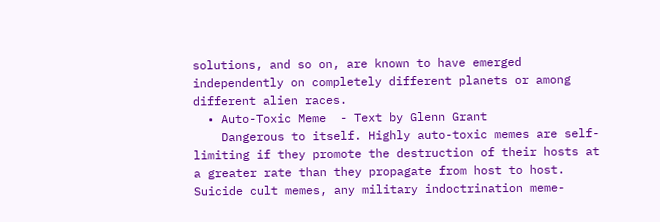solutions, and so on, are known to have emerged independently on completely different planets or among different alien races.
  • Auto-Toxic Meme  - Text by Glenn Grant
    Dangerous to itself. Highly auto-toxic memes are self-limiting if they promote the destruction of their hosts at a greater rate than they propagate from host to host. Suicide cult memes, any military indoctrination meme-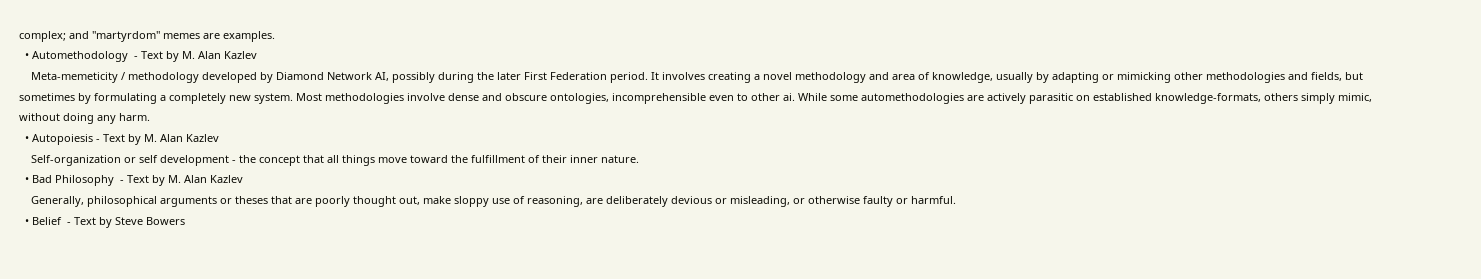complex; and "martyrdom" memes are examples.
  • Automethodology  - Text by M. Alan Kazlev
    Meta-memeticity / methodology developed by Diamond Network AI, possibly during the later First Federation period. It involves creating a novel methodology and area of knowledge, usually by adapting or mimicking other methodologies and fields, but sometimes by formulating a completely new system. Most methodologies involve dense and obscure ontologies, incomprehensible even to other ai. While some automethodologies are actively parasitic on established knowledge-formats, others simply mimic, without doing any harm.
  • Autopoiesis - Text by M. Alan Kazlev
    Self-organization or self development - the concept that all things move toward the fulfillment of their inner nature.
  • Bad Philosophy  - Text by M. Alan Kazlev
    Generally, philosophical arguments or theses that are poorly thought out, make sloppy use of reasoning, are deliberately devious or misleading, or otherwise faulty or harmful.
  • Belief  - Text by Steve Bowers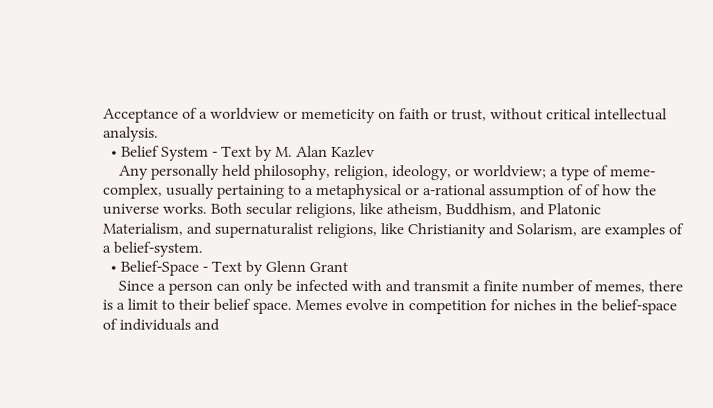Acceptance of a worldview or memeticity on faith or trust, without critical intellectual analysis.
  • Belief System - Text by M. Alan Kazlev
    Any personally held philosophy, religion, ideology, or worldview; a type of meme-complex, usually pertaining to a metaphysical or a-rational assumption of of how the universe works. Both secular religions, like atheism, Buddhism, and Platonic Materialism, and supernaturalist religions, like Christianity and Solarism, are examples of a belief-system.
  • Belief-Space - Text by Glenn Grant
    Since a person can only be infected with and transmit a finite number of memes, there is a limit to their belief space. Memes evolve in competition for niches in the belief-space of individuals and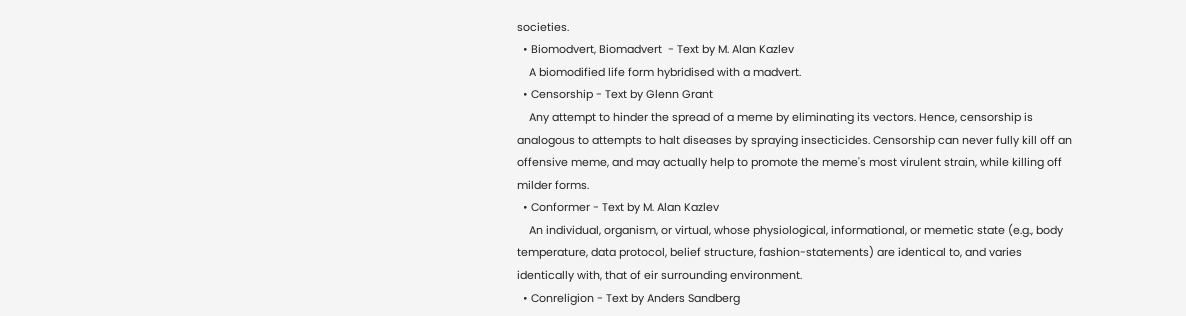societies.
  • Biomodvert, Biomadvert  - Text by M. Alan Kazlev
    A biomodified life form hybridised with a madvert.
  • Censorship - Text by Glenn Grant
    Any attempt to hinder the spread of a meme by eliminating its vectors. Hence, censorship is analogous to attempts to halt diseases by spraying insecticides. Censorship can never fully kill off an offensive meme, and may actually help to promote the meme's most virulent strain, while killing off milder forms.
  • Conformer - Text by M. Alan Kazlev
    An individual, organism, or virtual, whose physiological, informational, or memetic state (e.g., body temperature, data protocol, belief structure, fashion-statements) are identical to, and varies identically with, that of eir surrounding environment.
  • Conreligion - Text by Anders Sandberg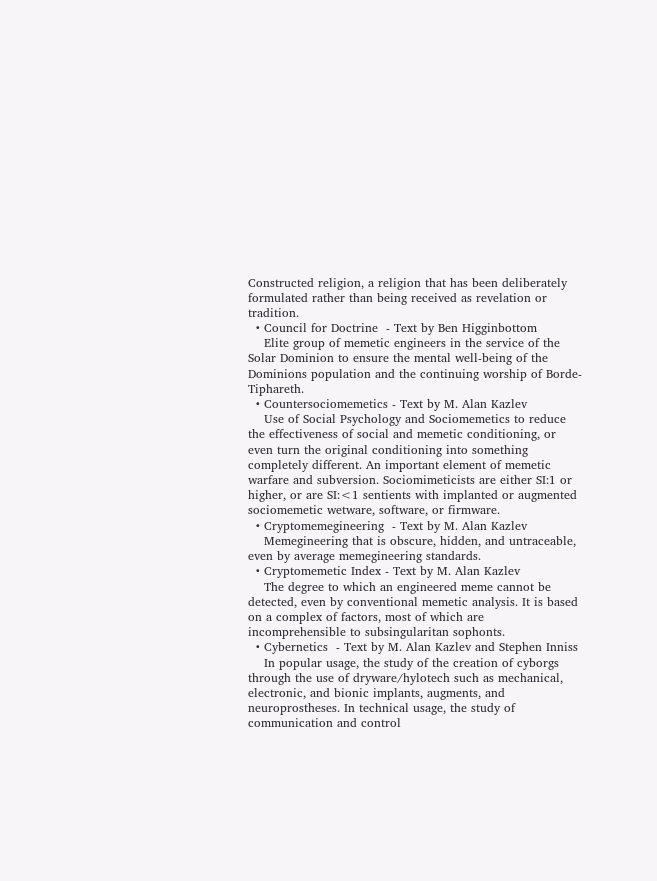Constructed religion, a religion that has been deliberately formulated rather than being received as revelation or tradition.
  • Council for Doctrine  - Text by Ben Higginbottom
    Elite group of memetic engineers in the service of the Solar Dominion to ensure the mental well-being of the Dominions population and the continuing worship of Borde-Tiphareth.
  • Countersociomemetics - Text by M. Alan Kazlev
    Use of Social Psychology and Sociomemetics to reduce the effectiveness of social and memetic conditioning, or even turn the original conditioning into something completely different. An important element of memetic warfare and subversion. Sociomimeticists are either SI:1 or higher, or are SI:<1 sentients with implanted or augmented sociomemetic wetware, software, or firmware.
  • Cryptomemegineering  - Text by M. Alan Kazlev
    Memegineering that is obscure, hidden, and untraceable, even by average memegineering standards.
  • Cryptomemetic Index - Text by M. Alan Kazlev
    The degree to which an engineered meme cannot be detected, even by conventional memetic analysis. It is based on a complex of factors, most of which are incomprehensible to subsingularitan sophonts.
  • Cybernetics  - Text by M. Alan Kazlev and Stephen Inniss
    In popular usage, the study of the creation of cyborgs through the use of dryware/hylotech such as mechanical, electronic, and bionic implants, augments, and neuroprostheses. In technical usage, the study of communication and control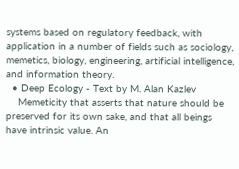systems based on regulatory feedback, with application in a number of fields such as sociology, memetics, biology, engineering, artificial intelligence, and information theory.
  • Deep Ecology - Text by M. Alan Kazlev
    Memeticity that asserts that nature should be preserved for its own sake, and that all beings have intrinsic value. An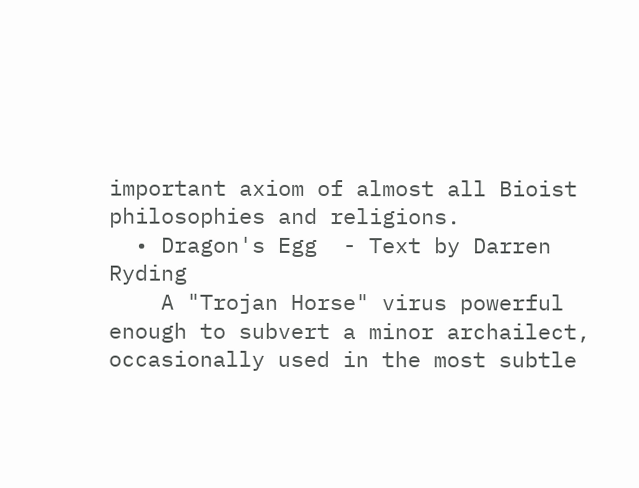important axiom of almost all Bioist philosophies and religions.
  • Dragon's Egg  - Text by Darren Ryding
    A "Trojan Horse" virus powerful enough to subvert a minor archailect, occasionally used in the most subtle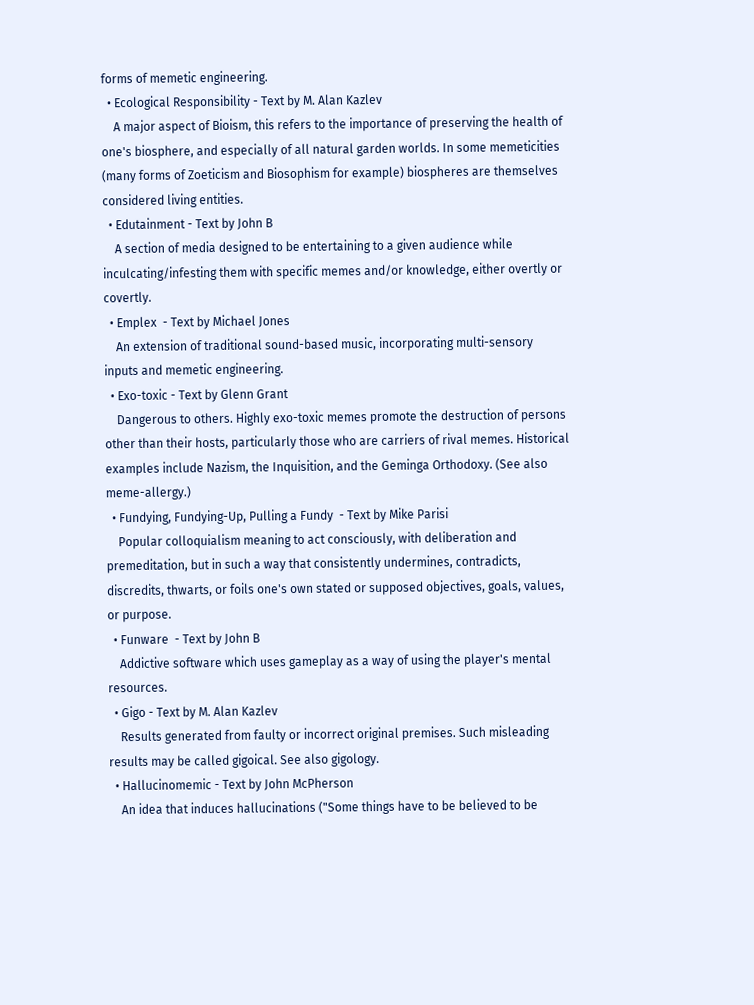forms of memetic engineering.
  • Ecological Responsibility - Text by M. Alan Kazlev
    A major aspect of Bioism, this refers to the importance of preserving the health of one's biosphere, and especially of all natural garden worlds. In some memeticities (many forms of Zoeticism and Biosophism for example) biospheres are themselves considered living entities.
  • Edutainment - Text by John B
    A section of media designed to be entertaining to a given audience while inculcating/infesting them with specific memes and/or knowledge, either overtly or covertly.
  • Emplex  - Text by Michael Jones
    An extension of traditional sound-based music, incorporating multi-sensory inputs and memetic engineering.
  • Exo-toxic - Text by Glenn Grant
    Dangerous to others. Highly exo-toxic memes promote the destruction of persons other than their hosts, particularly those who are carriers of rival memes. Historical examples include Nazism, the Inquisition, and the Geminga Orthodoxy. (See also meme-allergy.)
  • Fundying, Fundying-Up, Pulling a Fundy  - Text by Mike Parisi
    Popular colloquialism meaning to act consciously, with deliberation and premeditation, but in such a way that consistently undermines, contradicts, discredits, thwarts, or foils one's own stated or supposed objectives, goals, values, or purpose.
  • Funware  - Text by John B
    Addictive software which uses gameplay as a way of using the player's mental resources.
  • Gigo - Text by M. Alan Kazlev
    Results generated from faulty or incorrect original premises. Such misleading results may be called gigoical. See also gigology.
  • Hallucinomemic - Text by John McPherson
    An idea that induces hallucinations ("Some things have to be believed to be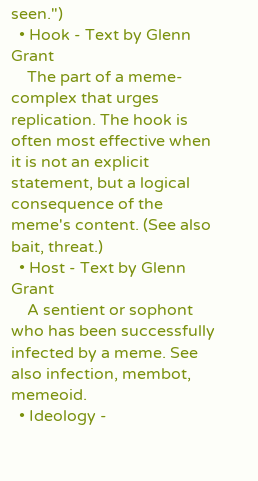seen.")
  • Hook - Text by Glenn Grant
    The part of a meme-complex that urges replication. The hook is often most effective when it is not an explicit statement, but a logical consequence of the meme's content. (See also bait, threat.)
  • Host - Text by Glenn Grant
    A sentient or sophont who has been successfully infected by a meme. See also infection, membot, memeoid.
  • Ideology -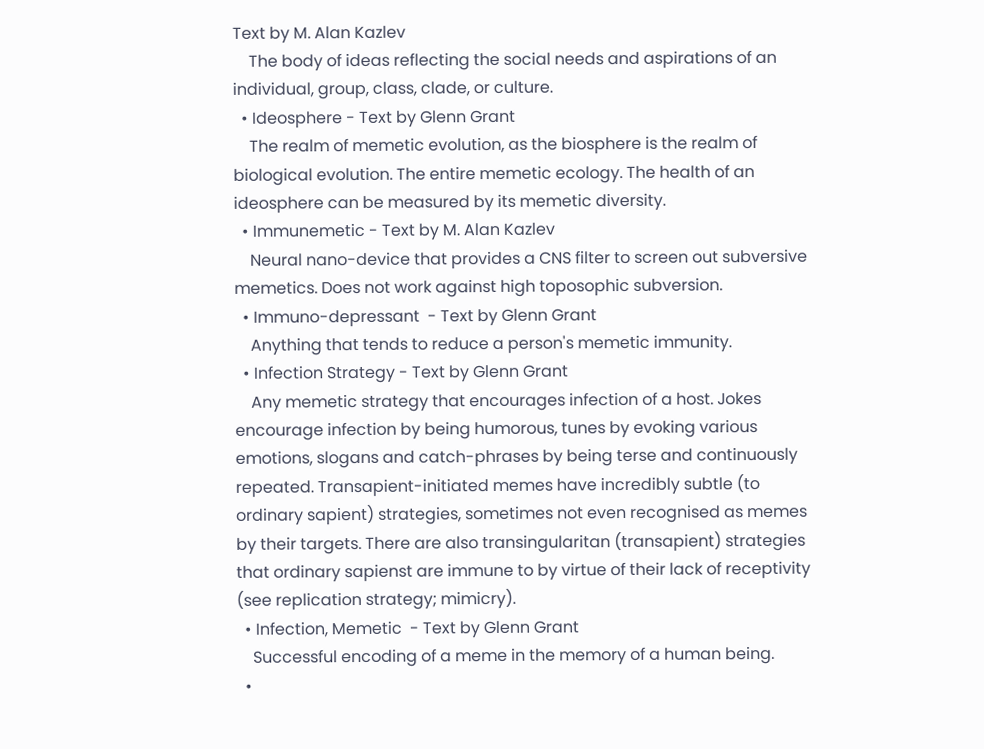Text by M. Alan Kazlev
    The body of ideas reflecting the social needs and aspirations of an individual, group, class, clade, or culture.
  • Ideosphere - Text by Glenn Grant
    The realm of memetic evolution, as the biosphere is the realm of biological evolution. The entire memetic ecology. The health of an ideosphere can be measured by its memetic diversity.
  • Immunemetic - Text by M. Alan Kazlev
    Neural nano-device that provides a CNS filter to screen out subversive memetics. Does not work against high toposophic subversion.
  • Immuno-depressant  - Text by Glenn Grant
    Anything that tends to reduce a person's memetic immunity.
  • Infection Strategy - Text by Glenn Grant
    Any memetic strategy that encourages infection of a host. Jokes encourage infection by being humorous, tunes by evoking various emotions, slogans and catch-phrases by being terse and continuously repeated. Transapient-initiated memes have incredibly subtle (to ordinary sapient) strategies, sometimes not even recognised as memes by their targets. There are also transingularitan (transapient) strategies that ordinary sapienst are immune to by virtue of their lack of receptivity (see replication strategy; mimicry).
  • Infection, Memetic  - Text by Glenn Grant
    Successful encoding of a meme in the memory of a human being.
  •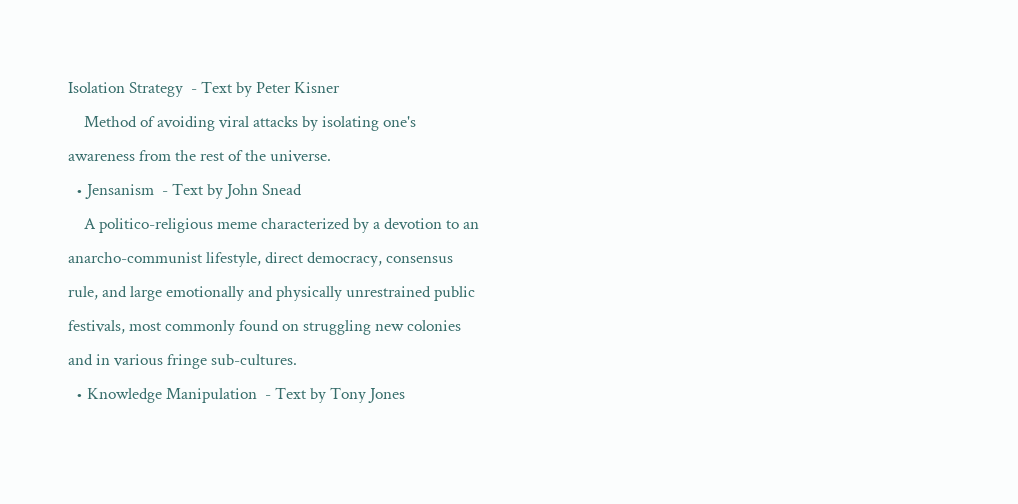Isolation Strategy  - Text by Peter Kisner
    Method of avoiding viral attacks by isolating one's awareness from the rest of the universe.
  • Jensanism  - Text by John Snead
    A politico-religious meme characterized by a devotion to an anarcho-communist lifestyle, direct democracy, consensus rule, and large emotionally and physically unrestrained public festivals, most commonly found on struggling new colonies and in various fringe sub-cultures.
  • Knowledge Manipulation  - Text by Tony Jones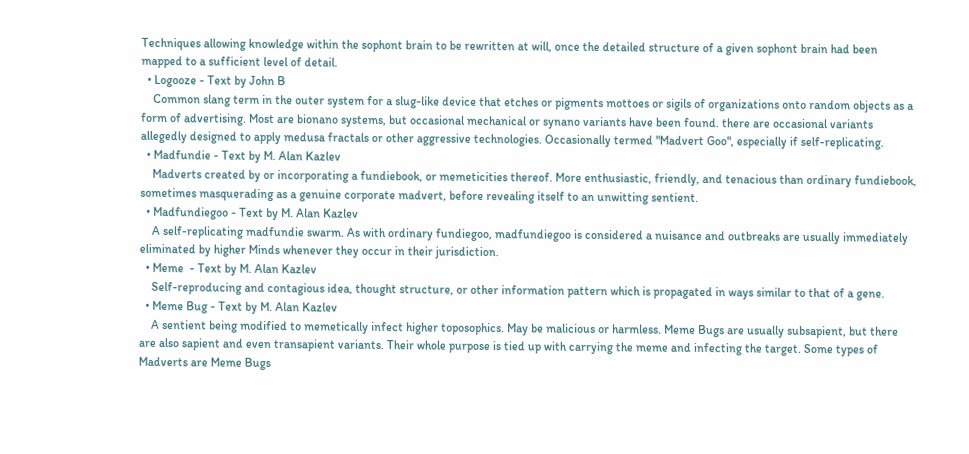Techniques allowing knowledge within the sophont brain to be rewritten at will, once the detailed structure of a given sophont brain had been mapped to a sufficient level of detail.
  • Logooze - Text by John B
    Common slang term in the outer system for a slug-like device that etches or pigments mottoes or sigils of organizations onto random objects as a form of advertising. Most are bionano systems, but occasional mechanical or synano variants have been found. there are occasional variants allegedly designed to apply medusa fractals or other aggressive technologies. Occasionally termed "Madvert Goo", especially if self-replicating.
  • Madfundie - Text by M. Alan Kazlev
    Madverts created by or incorporating a fundiebook, or memeticities thereof. More enthusiastic, friendly, and tenacious than ordinary fundiebook, sometimes masquerading as a genuine corporate madvert, before revealing itself to an unwitting sentient.
  • Madfundiegoo - Text by M. Alan Kazlev
    A self-replicating madfundie swarm. As with ordinary fundiegoo, madfundiegoo is considered a nuisance and outbreaks are usually immediately eliminated by higher Minds whenever they occur in their jurisdiction.
  • Meme  - Text by M. Alan Kazlev
    Self-reproducing and contagious idea, thought structure, or other information pattern which is propagated in ways similar to that of a gene.
  • Meme Bug - Text by M. Alan Kazlev
    A sentient being modified to memetically infect higher toposophics. May be malicious or harmless. Meme Bugs are usually subsapient, but there are also sapient and even transapient variants. Their whole purpose is tied up with carrying the meme and infecting the target. Some types of Madverts are Meme Bugs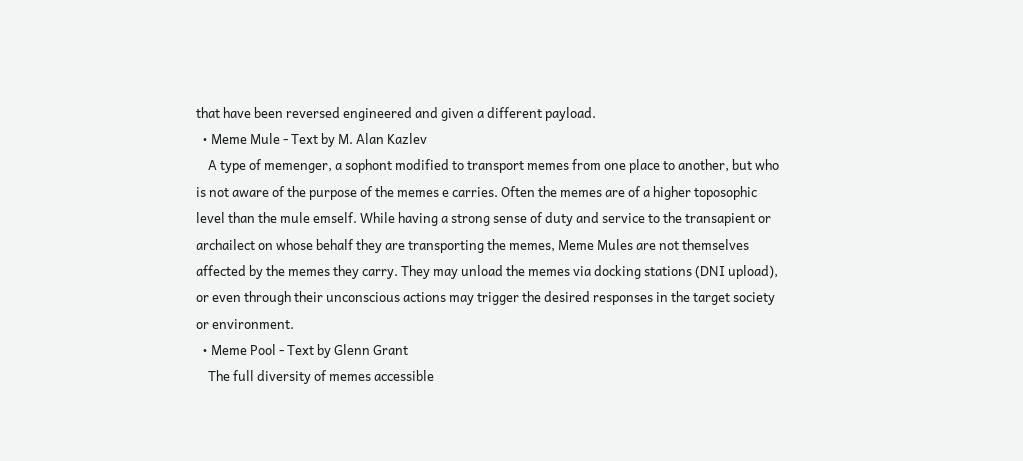that have been reversed engineered and given a different payload.
  • Meme Mule - Text by M. Alan Kazlev
    A type of memenger, a sophont modified to transport memes from one place to another, but who is not aware of the purpose of the memes e carries. Often the memes are of a higher toposophic level than the mule emself. While having a strong sense of duty and service to the transapient or archailect on whose behalf they are transporting the memes, Meme Mules are not themselves affected by the memes they carry. They may unload the memes via docking stations (DNI upload), or even through their unconscious actions may trigger the desired responses in the target society or environment.
  • Meme Pool - Text by Glenn Grant
    The full diversity of memes accessible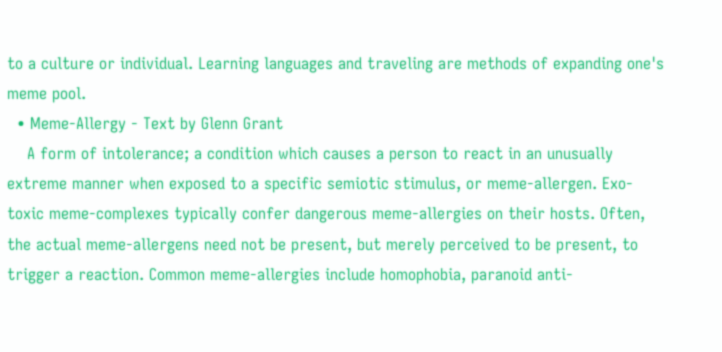to a culture or individual. Learning languages and traveling are methods of expanding one's meme pool.
  • Meme-Allergy - Text by Glenn Grant
    A form of intolerance; a condition which causes a person to react in an unusually extreme manner when exposed to a specific semiotic stimulus, or meme-allergen. Exo-toxic meme-complexes typically confer dangerous meme-allergies on their hosts. Often, the actual meme-allergens need not be present, but merely perceived to be present, to trigger a reaction. Common meme-allergies include homophobia, paranoid anti-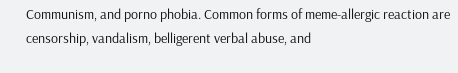Communism, and porno phobia. Common forms of meme-allergic reaction are censorship, vandalism, belligerent verbal abuse, and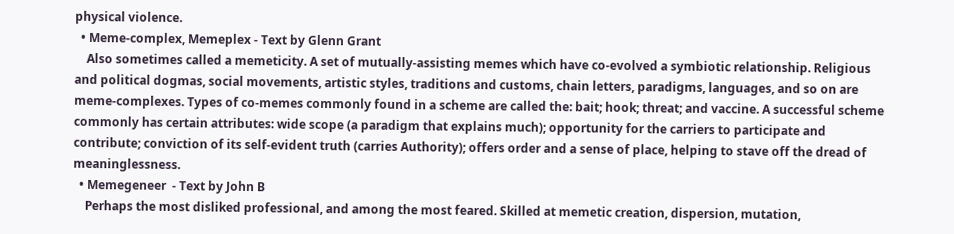physical violence.
  • Meme-complex, Memeplex - Text by Glenn Grant
    Also sometimes called a memeticity. A set of mutually-assisting memes which have co-evolved a symbiotic relationship. Religious and political dogmas, social movements, artistic styles, traditions and customs, chain letters, paradigms, languages, and so on are meme-complexes. Types of co-memes commonly found in a scheme are called the: bait; hook; threat; and vaccine. A successful scheme commonly has certain attributes: wide scope (a paradigm that explains much); opportunity for the carriers to participate and contribute; conviction of its self-evident truth (carries Authority); offers order and a sense of place, helping to stave off the dread of meaninglessness.
  • Memegeneer  - Text by John B
    Perhaps the most disliked professional, and among the most feared. Skilled at memetic creation, dispersion, mutation,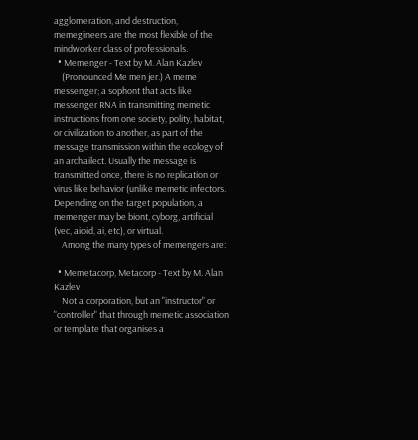agglomeration, and destruction, memegineers are the most flexible of the mindworker class of professionals.
  • Memenger - Text by M. Alan Kazlev
    (Pronounced Me men jer.) A meme messenger; a sophont that acts like messenger RNA in transmitting memetic instructions from one society, polity, habitat, or civilization to another, as part of the message transmission within the ecology of an archailect. Usually the message is transmitted once, there is no replication or virus like behavior (unlike memetic infectors. Depending on the target population, a memenger may be biont, cyborg, artificial (vec, aioid, ai, etc), or virtual.
    Among the many types of memengers are:

  • Memetacorp, Metacorp - Text by M. Alan Kazlev
    Not a corporation, but an "instructor" or "controller" that through memetic association or template that organises a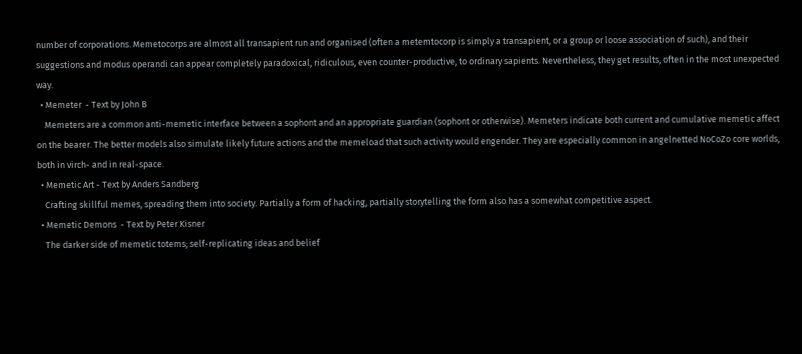number of corporations. Memetocorps are almost all transapient run and organised (often a metemtocorp is simply a transapient, or a group or loose association of such), and their suggestions and modus operandi can appear completely paradoxical, ridiculous, even counter-productive, to ordinary sapients. Nevertheless, they get results, often in the most unexpected way.
  • Memeter  - Text by John B
    Memeters are a common anti-memetic interface between a sophont and an appropriate guardian (sophont or otherwise). Memeters indicate both current and cumulative memetic affect on the bearer. The better models also simulate likely future actions and the memeload that such activity would engender. They are especially common in angelnetted NoCoZo core worlds, both in virch- and in real-space.
  • Memetic Art - Text by Anders Sandberg
    Crafting skillful memes, spreading them into society. Partially a form of hacking, partially storytelling the form also has a somewhat competitive aspect.
  • Memetic Demons  - Text by Peter Kisner
    The darker side of memetic totems; self-replicating ideas and belief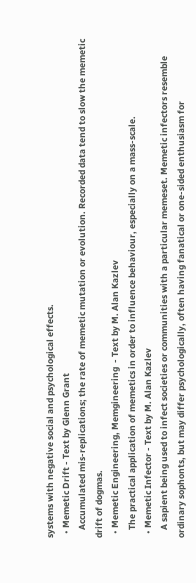systems with negative social and psychological effects.
  • Memetic Drift - Text by Glenn Grant
    Accumulated mis-replications; the rate of memetic mutation or evolution. Recorded data tend to slow the memetic drift of dogmas.
  • Memetic Engineering, Memgineering  - Text by M. Alan Kazlev
    The practical application of memetics in order to influence behaviour, especially on a mass-scale.
  • Memetic Infector - Text by M. Alan Kazlev
    A sapient being used to infect societies or communities with a particular memeset. Memetic infectors resemble ordinary sophonts, but may differ psychologically, often having fanatical or one-sided enthusiasm for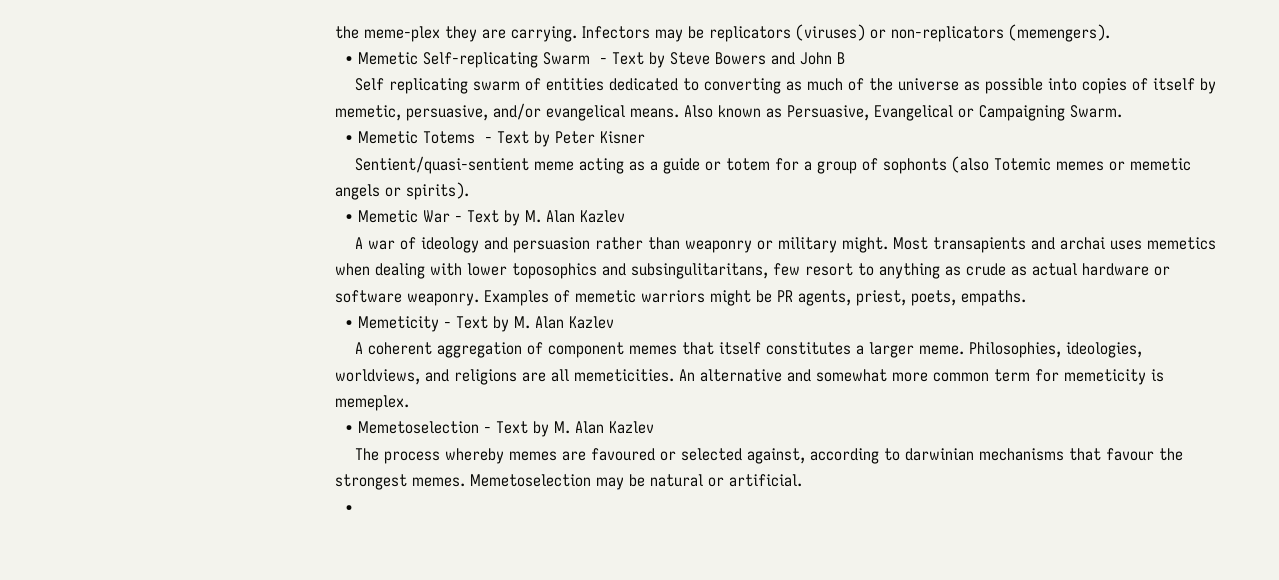the meme-plex they are carrying. Infectors may be replicators (viruses) or non-replicators (memengers).
  • Memetic Self-replicating Swarm  - Text by Steve Bowers and John B
    Self replicating swarm of entities dedicated to converting as much of the universe as possible into copies of itself by memetic, persuasive, and/or evangelical means. Also known as Persuasive, Evangelical or Campaigning Swarm.
  • Memetic Totems  - Text by Peter Kisner
    Sentient/quasi-sentient meme acting as a guide or totem for a group of sophonts (also Totemic memes or memetic angels or spirits).
  • Memetic War - Text by M. Alan Kazlev
    A war of ideology and persuasion rather than weaponry or military might. Most transapients and archai uses memetics when dealing with lower toposophics and subsingulitaritans, few resort to anything as crude as actual hardware or software weaponry. Examples of memetic warriors might be PR agents, priest, poets, empaths.
  • Memeticity - Text by M. Alan Kazlev
    A coherent aggregation of component memes that itself constitutes a larger meme. Philosophies, ideologies, worldviews, and religions are all memeticities. An alternative and somewhat more common term for memeticity is memeplex.
  • Memetoselection - Text by M. Alan Kazlev
    The process whereby memes are favoured or selected against, according to darwinian mechanisms that favour the strongest memes. Memetoselection may be natural or artificial.
  •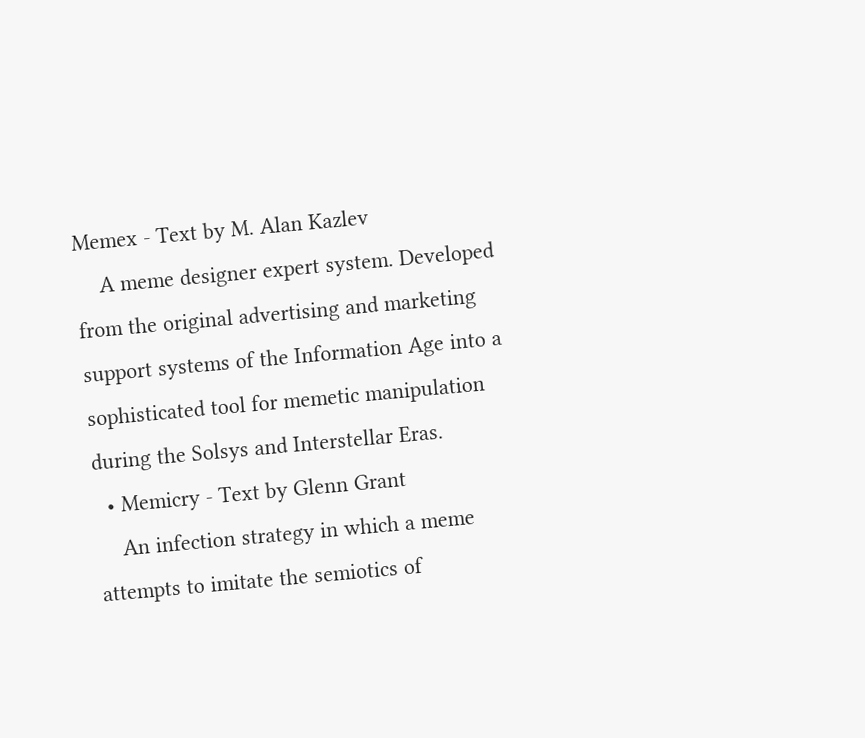Memex - Text by M. Alan Kazlev
    A meme designer expert system. Developed from the original advertising and marketing support systems of the Information Age into a sophisticated tool for memetic manipulation during the Solsys and Interstellar Eras.
  • Memicry - Text by Glenn Grant
    An infection strategy in which a meme attempts to imitate the semiotics of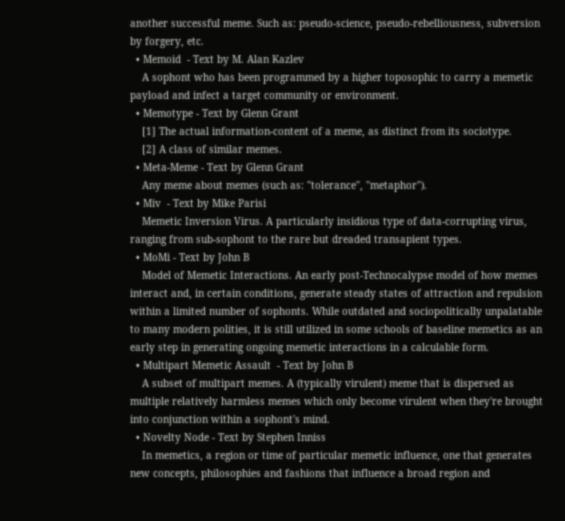another successful meme. Such as: pseudo-science, pseudo-rebelliousness, subversion by forgery, etc.
  • Memoid  - Text by M. Alan Kazlev
    A sophont who has been programmed by a higher toposophic to carry a memetic payload and infect a target community or environment.
  • Memotype - Text by Glenn Grant
    [1] The actual information-content of a meme, as distinct from its sociotype.
    [2] A class of similar memes.
  • Meta-Meme - Text by Glenn Grant
    Any meme about memes (such as: "tolerance", "metaphor").
  • Miv  - Text by Mike Parisi
    Memetic Inversion Virus. A particularly insidious type of data-corrupting virus, ranging from sub-sophont to the rare but dreaded transapient types.
  • MoMi - Text by John B
    Model of Memetic Interactions. An early post-Technocalypse model of how memes interact and, in certain conditions, generate steady states of attraction and repulsion within a limited number of sophonts. While outdated and sociopolitically unpalatable to many modern polities, it is still utilized in some schools of baseline memetics as an early step in generating ongoing memetic interactions in a calculable form.
  • Multipart Memetic Assault  - Text by John B
    A subset of multipart memes. A (typically virulent) meme that is dispersed as multiple relatively harmless memes which only become virulent when they're brought into conjunction within a sophont's mind.
  • Novelty Node - Text by Stephen Inniss
    In memetics, a region or time of particular memetic influence, one that generates new concepts, philosophies and fashions that influence a broad region and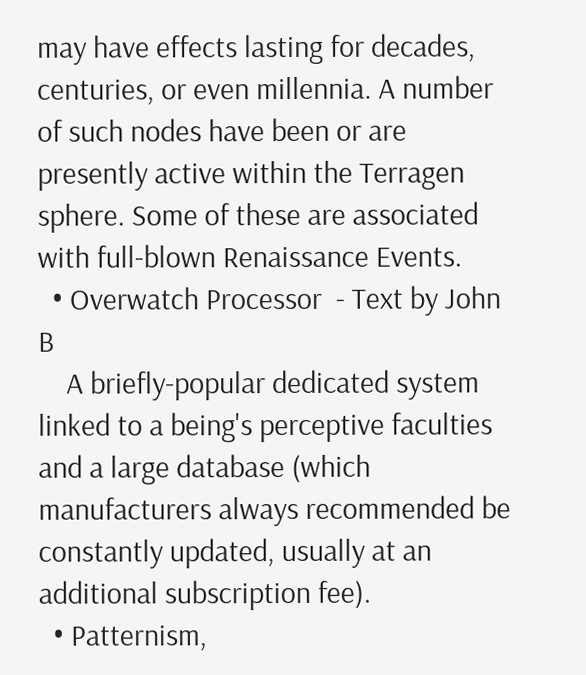may have effects lasting for decades, centuries, or even millennia. A number of such nodes have been or are presently active within the Terragen sphere. Some of these are associated with full-blown Renaissance Events.
  • Overwatch Processor  - Text by John B
    A briefly-popular dedicated system linked to a being's perceptive faculties and a large database (which manufacturers always recommended be constantly updated, usually at an additional subscription fee).
  • Patternism,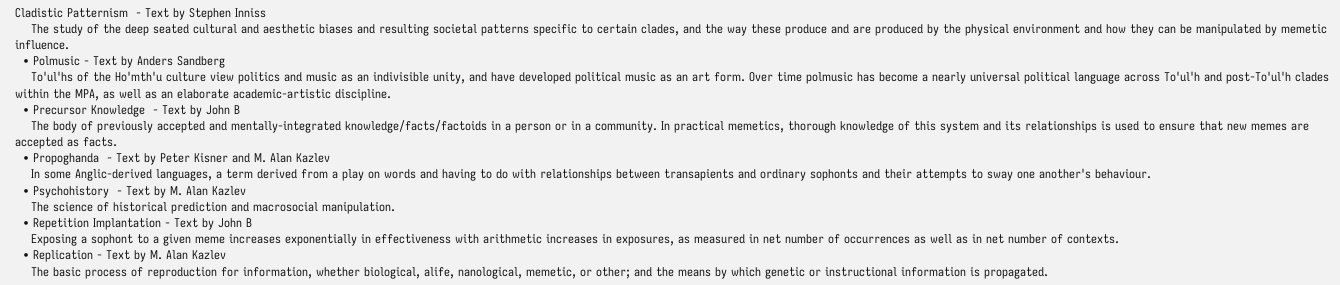Cladistic Patternism  - Text by Stephen Inniss
    The study of the deep seated cultural and aesthetic biases and resulting societal patterns specific to certain clades, and the way these produce and are produced by the physical environment and how they can be manipulated by memetic influence.
  • Polmusic - Text by Anders Sandberg
    To'ul'hs of the Ho'mth'u culture view politics and music as an indivisible unity, and have developed political music as an art form. Over time polmusic has become a nearly universal political language across To'ul'h and post-To'ul'h clades within the MPA, as well as an elaborate academic-artistic discipline.
  • Precursor Knowledge  - Text by John B
    The body of previously accepted and mentally-integrated knowledge/facts/factoids in a person or in a community. In practical memetics, thorough knowledge of this system and its relationships is used to ensure that new memes are accepted as facts.
  • Propoghanda  - Text by Peter Kisner and M. Alan Kazlev
    In some Anglic-derived languages, a term derived from a play on words and having to do with relationships between transapients and ordinary sophonts and their attempts to sway one another's behaviour.
  • Psychohistory  - Text by M. Alan Kazlev
    The science of historical prediction and macrosocial manipulation.
  • Repetition Implantation - Text by John B
    Exposing a sophont to a given meme increases exponentially in effectiveness with arithmetic increases in exposures, as measured in net number of occurrences as well as in net number of contexts.
  • Replication - Text by M. Alan Kazlev
    The basic process of reproduction for information, whether biological, alife, nanological, memetic, or other; and the means by which genetic or instructional information is propagated.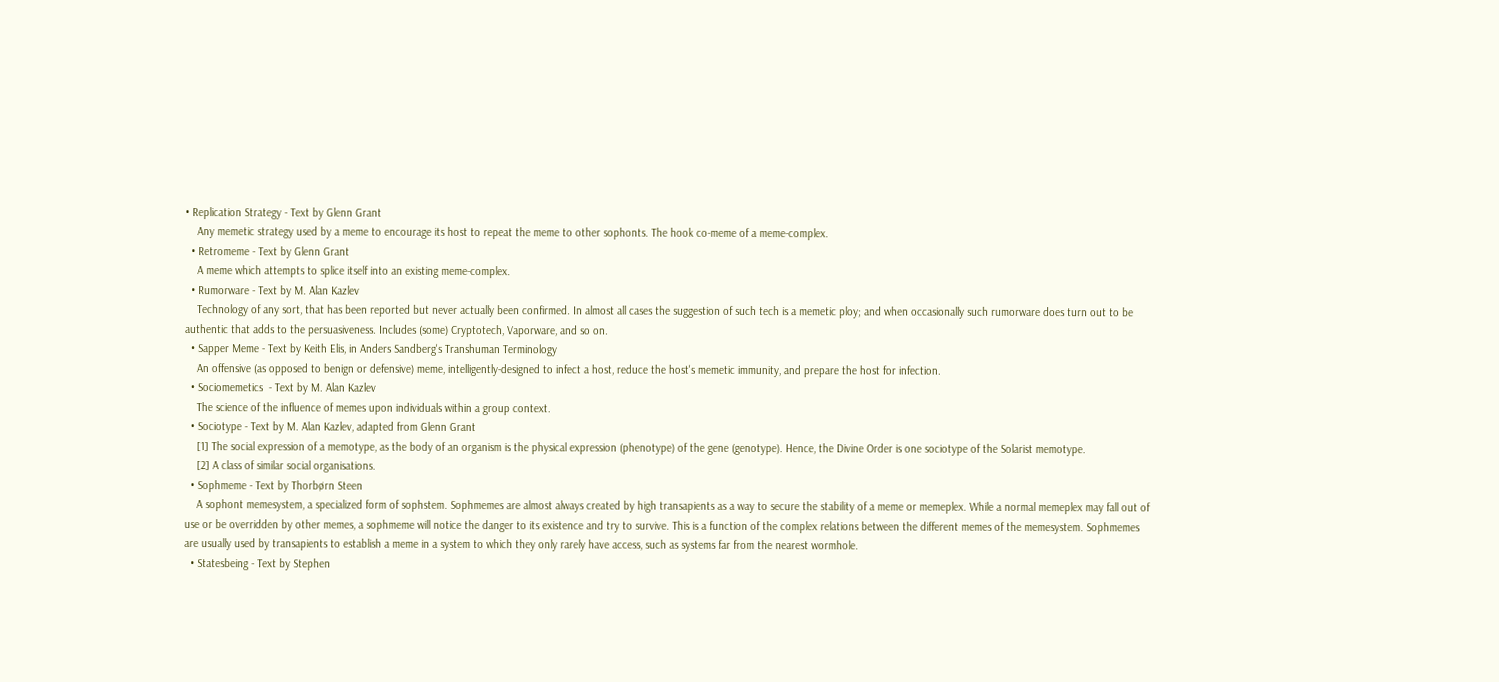• Replication Strategy - Text by Glenn Grant
    Any memetic strategy used by a meme to encourage its host to repeat the meme to other sophonts. The hook co-meme of a meme-complex.
  • Retromeme - Text by Glenn Grant
    A meme which attempts to splice itself into an existing meme-complex.
  • Rumorware - Text by M. Alan Kazlev
    Technology of any sort, that has been reported but never actually been confirmed. In almost all cases the suggestion of such tech is a memetic ploy; and when occasionally such rumorware does turn out to be authentic that adds to the persuasiveness. Includes (some) Cryptotech, Vaporware, and so on.
  • Sapper Meme - Text by Keith Elis, in Anders Sandberg's Transhuman Terminology
    An offensive (as opposed to benign or defensive) meme, intelligently-designed to infect a host, reduce the host's memetic immunity, and prepare the host for infection.
  • Sociomemetics  - Text by M. Alan Kazlev
    The science of the influence of memes upon individuals within a group context.
  • Sociotype - Text by M. Alan Kazlev, adapted from Glenn Grant
    [1] The social expression of a memotype, as the body of an organism is the physical expression (phenotype) of the gene (genotype). Hence, the Divine Order is one sociotype of the Solarist memotype.
    [2] A class of similar social organisations.
  • Sophmeme - Text by Thorbørn Steen
    A sophont memesystem, a specialized form of sophstem. Sophmemes are almost always created by high transapients as a way to secure the stability of a meme or memeplex. While a normal memeplex may fall out of use or be overridden by other memes, a sophmeme will notice the danger to its existence and try to survive. This is a function of the complex relations between the different memes of the memesystem. Sophmemes are usually used by transapients to establish a meme in a system to which they only rarely have access, such as systems far from the nearest wormhole.
  • Statesbeing - Text by Stephen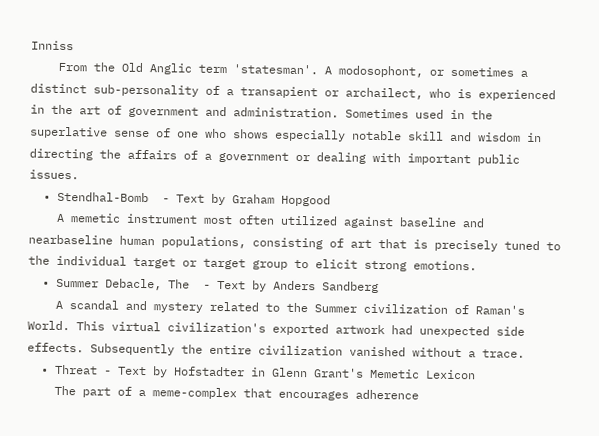Inniss
    From the Old Anglic term 'statesman'. A modosophont, or sometimes a distinct sub-personality of a transapient or archailect, who is experienced in the art of government and administration. Sometimes used in the superlative sense of one who shows especially notable skill and wisdom in directing the affairs of a government or dealing with important public issues.
  • Stendhal-Bomb  - Text by Graham Hopgood
    A memetic instrument most often utilized against baseline and nearbaseline human populations, consisting of art that is precisely tuned to the individual target or target group to elicit strong emotions.
  • Summer Debacle, The  - Text by Anders Sandberg
    A scandal and mystery related to the Summer civilization of Raman's World. This virtual civilization's exported artwork had unexpected side effects. Subsequently the entire civilization vanished without a trace.
  • Threat - Text by Hofstadter in Glenn Grant's Memetic Lexicon
    The part of a meme-complex that encourages adherence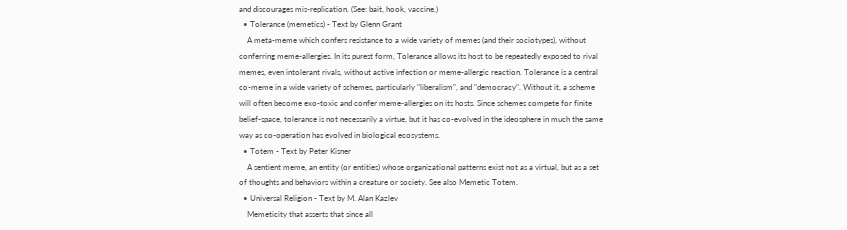and discourages mis-replication. (See: bait, hook, vaccine.)
  • Tolerance (memetics) - Text by Glenn Grant
    A meta-meme which confers resistance to a wide variety of memes (and their sociotypes), without conferring meme-allergies. In its purest form, Tolerance allows its host to be repeatedly exposed to rival memes, even intolerant rivals, without active infection or meme-allergic reaction. Tolerance is a central co-meme in a wide variety of schemes, particularly "liberalism", and "democracy". Without it, a scheme will often become exo-toxic and confer meme-allergies on its hosts. Since schemes compete for finite belief-space, tolerance is not necessarily a virtue, but it has co-evolved in the ideosphere in much the same way as co-operation has evolved in biological ecosystems.
  • Totem - Text by Peter Kisner
    A sentient meme, an entity (or entities) whose organizational patterns exist not as a virtual, but as a set of thoughts and behaviors within a creature or society. See also Memetic Totem.
  • Universal Religion - Text by M. Alan Kazlev
    Memeticity that asserts that since all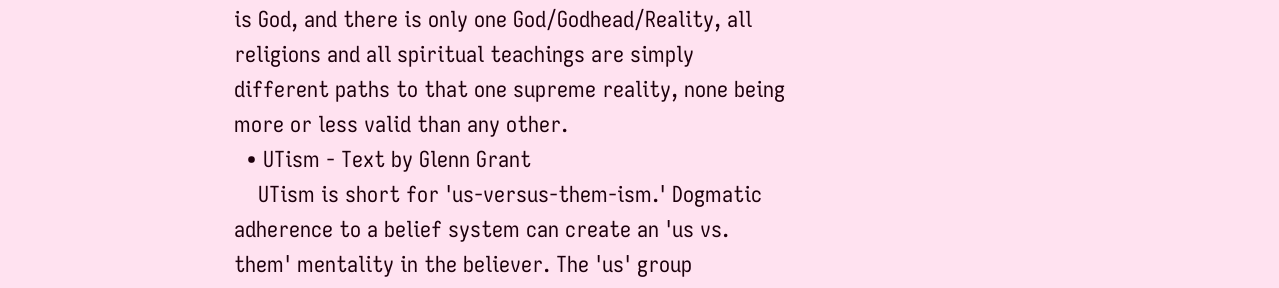is God, and there is only one God/Godhead/Reality, all religions and all spiritual teachings are simply different paths to that one supreme reality, none being more or less valid than any other.
  • UTism - Text by Glenn Grant
    UTism is short for 'us-versus-them-ism.' Dogmatic adherence to a belief system can create an 'us vs. them' mentality in the believer. The 'us' group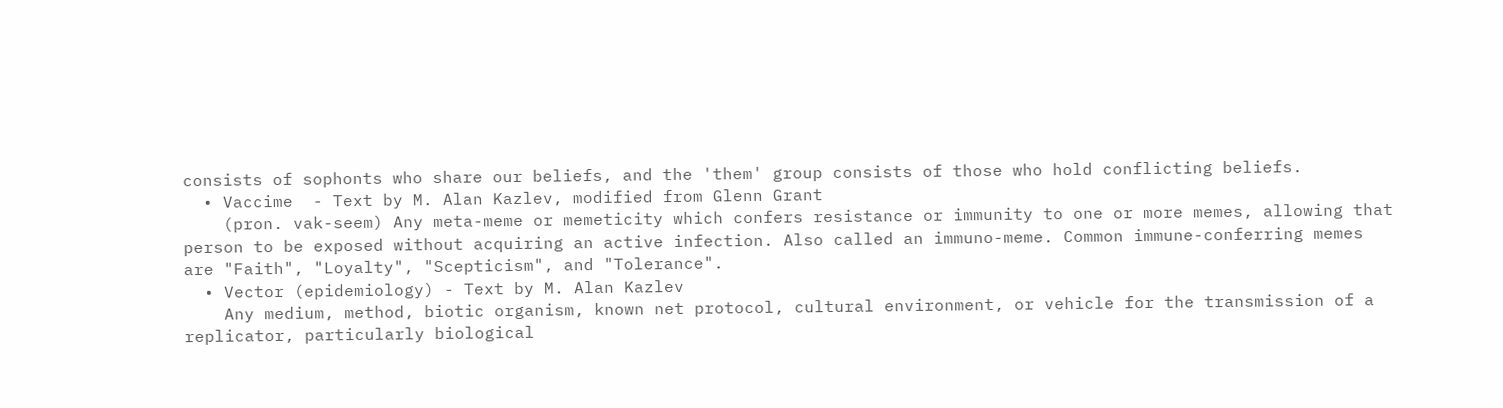consists of sophonts who share our beliefs, and the 'them' group consists of those who hold conflicting beliefs.
  • Vaccime  - Text by M. Alan Kazlev, modified from Glenn Grant
    (pron. vak-seem) Any meta-meme or memeticity which confers resistance or immunity to one or more memes, allowing that person to be exposed without acquiring an active infection. Also called an immuno-meme. Common immune-conferring memes are "Faith", "Loyalty", "Scepticism", and "Tolerance".
  • Vector (epidemiology) - Text by M. Alan Kazlev
    Any medium, method, biotic organism, known net protocol, cultural environment, or vehicle for the transmission of a replicator, particularly biological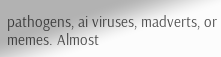pathogens, ai viruses, madverts, or memes. Almost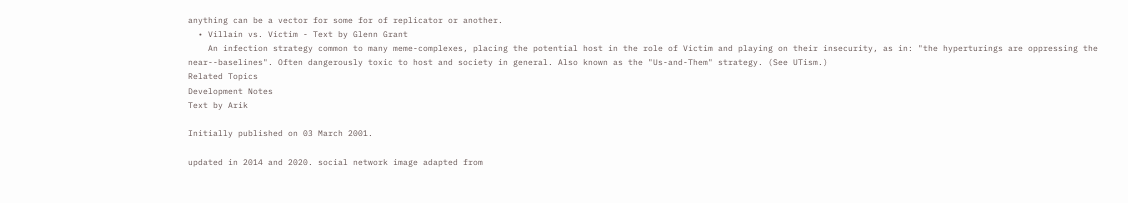anything can be a vector for some for of replicator or another.
  • Villain vs. Victim - Text by Glenn Grant
    An infection strategy common to many meme-complexes, placing the potential host in the role of Victim and playing on their insecurity, as in: "the hyperturings are oppressing the near--baselines". Often dangerously toxic to host and society in general. Also known as the "Us-and-Them" strategy. (See UTism.)
Related Topics
Development Notes
Text by Arik

Initially published on 03 March 2001.

updated in 2014 and 2020. social network image adapted from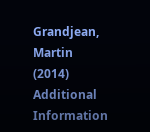Grandjean, Martin (2014)
Additional Information